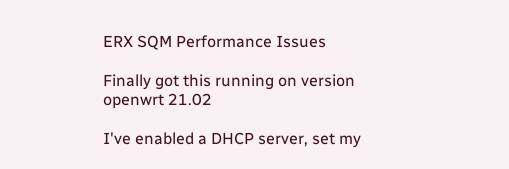ERX SQM Performance Issues

Finally got this running on version openwrt 21.02

I've enabled a DHCP server, set my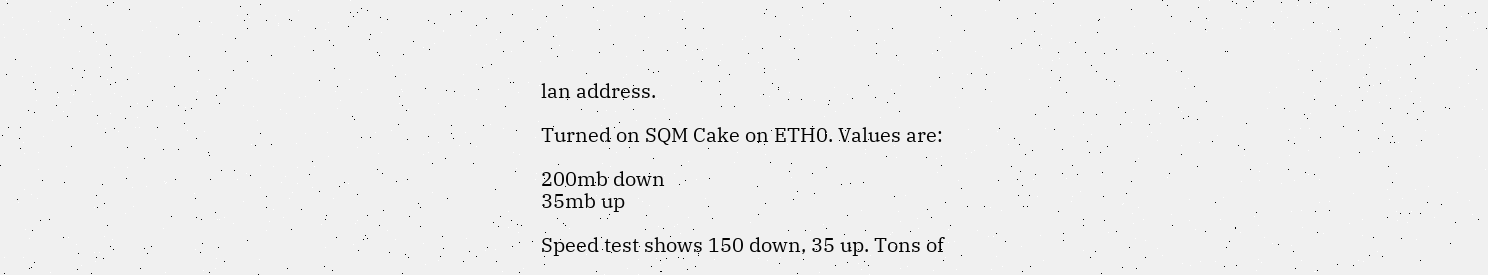lan address.

Turned on SQM Cake on ETH0. Values are:

200mb down
35mb up

Speed test shows 150 down, 35 up. Tons of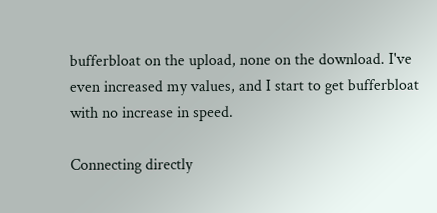bufferbloat on the upload, none on the download. I've even increased my values, and I start to get bufferbloat with no increase in speed.

Connecting directly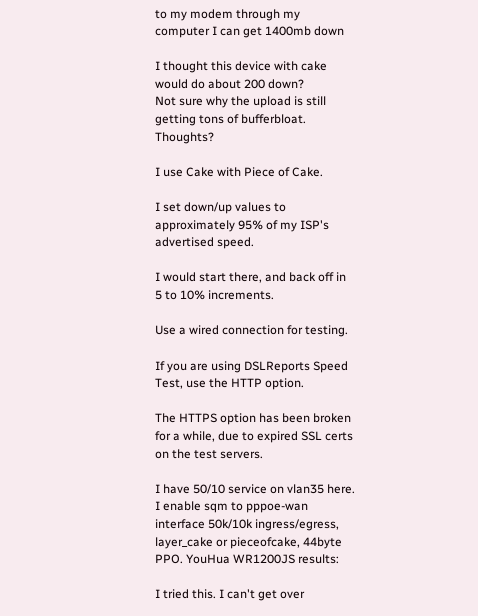to my modem through my computer I can get 1400mb down

I thought this device with cake would do about 200 down?
Not sure why the upload is still getting tons of bufferbloat. Thoughts?

I use Cake with Piece of Cake.

I set down/up values to approximately 95% of my ISP's advertised speed.

I would start there, and back off in 5 to 10% increments.

Use a wired connection for testing.

If you are using DSLReports Speed Test, use the HTTP option.

The HTTPS option has been broken for a while, due to expired SSL certs on the test servers.

I have 50/10 service on vlan35 here. I enable sqm to pppoe-wan interface 50k/10k ingress/egress, layer_cake or pieceofcake, 44byte PPO. YouHua WR1200JS results:

I tried this. I can't get over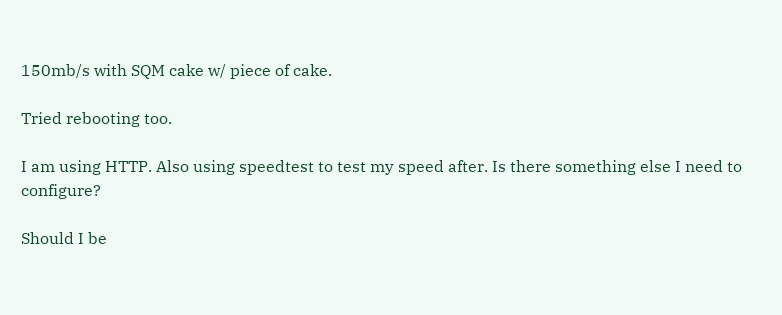150mb/s with SQM cake w/ piece of cake.

Tried rebooting too.

I am using HTTP. Also using speedtest to test my speed after. Is there something else I need to configure?

Should I be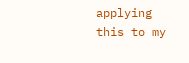applying this to my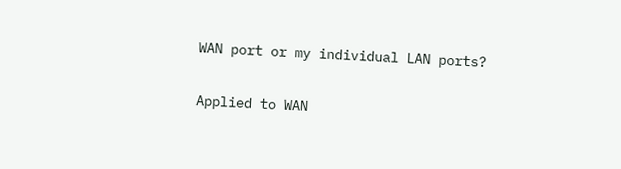WAN port or my individual LAN ports?

Applied to WAN